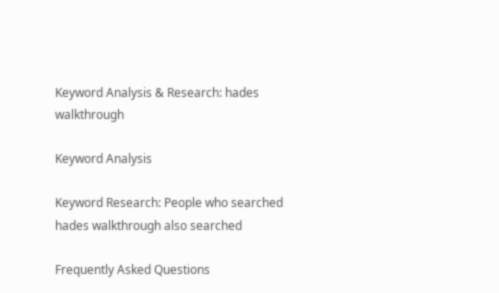Keyword Analysis & Research: hades walkthrough

Keyword Analysis

Keyword Research: People who searched hades walkthrough also searched

Frequently Asked Questions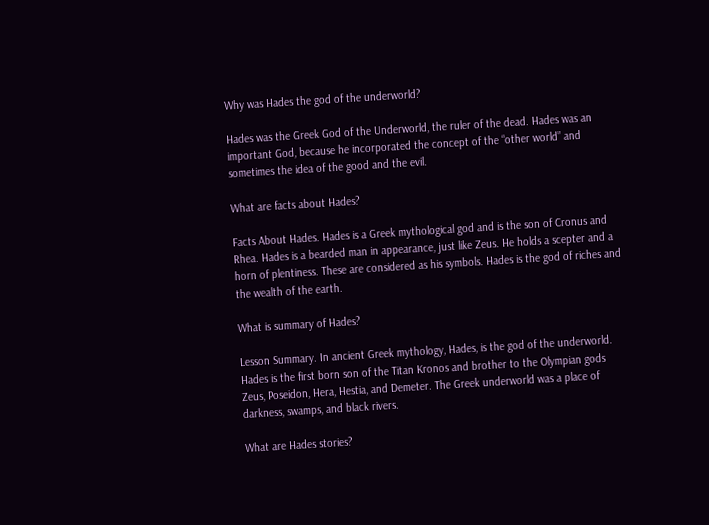Why was Hades the god of the underworld?

Hades was the Greek God of the Underworld, the ruler of the dead. Hades was an important God, because he incorporated the concept of the “other world” and sometimes the idea of the good and the evil.

What are facts about Hades?

Facts About Hades. Hades is a Greek mythological god and is the son of Cronus and Rhea. Hades is a bearded man in appearance, just like Zeus. He holds a scepter and a horn of plentiness. These are considered as his symbols. Hades is the god of riches and the wealth of the earth.

What is summary of Hades?

Lesson Summary. In ancient Greek mythology, Hades, is the god of the underworld. Hades is the first born son of the Titan Kronos and brother to the Olympian gods Zeus, Poseidon, Hera, Hestia, and Demeter. The Greek underworld was a place of darkness, swamps, and black rivers.

What are Hades stories?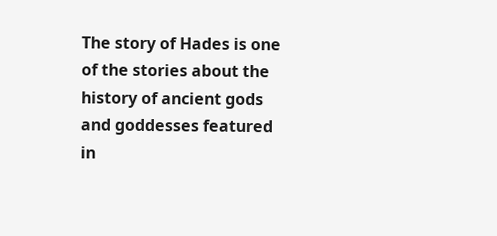The story of Hades is one of the stories about the history of ancient gods and goddesses featured in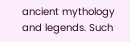ancient mythology and legends. Such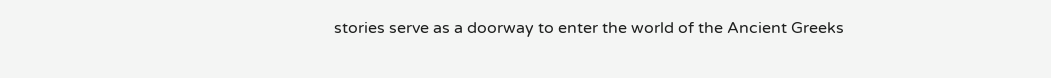stories serve as a doorway to enter the world of the Ancient Greeks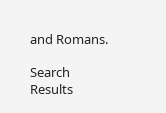and Romans.

Search Results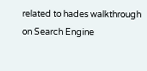related to hades walkthrough on Search Engine